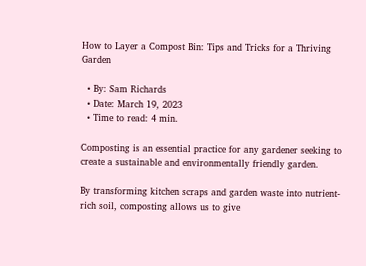How to Layer a Compost Bin: Tips and Tricks for a Thriving Garden

  • By: Sam Richards
  • Date: March 19, 2023
  • Time to read: 4 min.

Composting is an essential practice for any gardener seeking to create a sustainable and environmentally friendly garden.

By transforming kitchen scraps and garden waste into nutrient-rich soil, composting allows us to give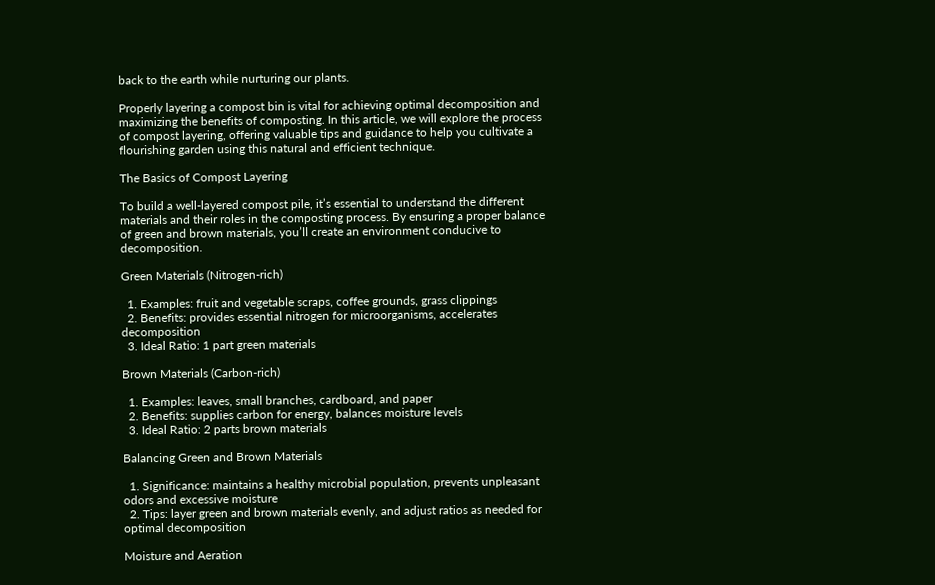back to the earth while nurturing our plants.

Properly layering a compost bin is vital for achieving optimal decomposition and maximizing the benefits of composting. In this article, we will explore the process of compost layering, offering valuable tips and guidance to help you cultivate a flourishing garden using this natural and efficient technique.

The Basics of Compost Layering

To build a well-layered compost pile, it’s essential to understand the different materials and their roles in the composting process. By ensuring a proper balance of green and brown materials, you’ll create an environment conducive to decomposition.

Green Materials (Nitrogen-rich)

  1. Examples: fruit and vegetable scraps, coffee grounds, grass clippings
  2. Benefits: provides essential nitrogen for microorganisms, accelerates decomposition
  3. Ideal Ratio: 1 part green materials

Brown Materials (Carbon-rich)

  1. Examples: leaves, small branches, cardboard, and paper
  2. Benefits: supplies carbon for energy, balances moisture levels
  3. Ideal Ratio: 2 parts brown materials

Balancing Green and Brown Materials

  1. Significance: maintains a healthy microbial population, prevents unpleasant odors and excessive moisture
  2. Tips: layer green and brown materials evenly, and adjust ratios as needed for optimal decomposition

Moisture and Aeration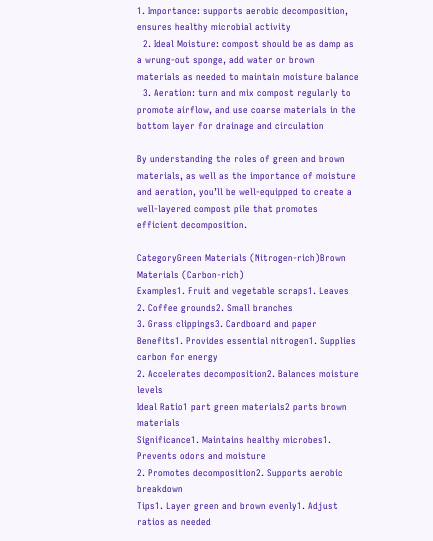1. Importance: supports aerobic decomposition, ensures healthy microbial activity
  2. Ideal Moisture: compost should be as damp as a wrung-out sponge, add water or brown materials as needed to maintain moisture balance
  3. Aeration: turn and mix compost regularly to promote airflow, and use coarse materials in the bottom layer for drainage and circulation

By understanding the roles of green and brown materials, as well as the importance of moisture and aeration, you’ll be well-equipped to create a well-layered compost pile that promotes efficient decomposition.

CategoryGreen Materials (Nitrogen-rich)Brown Materials (Carbon-rich)
Examples1. Fruit and vegetable scraps1. Leaves
2. Coffee grounds2. Small branches
3. Grass clippings3. Cardboard and paper
Benefits1. Provides essential nitrogen1. Supplies carbon for energy
2. Accelerates decomposition2. Balances moisture levels
Ideal Ratio1 part green materials2 parts brown materials
Significance1. Maintains healthy microbes1. Prevents odors and moisture
2. Promotes decomposition2. Supports aerobic breakdown
Tips1. Layer green and brown evenly1. Adjust ratios as needed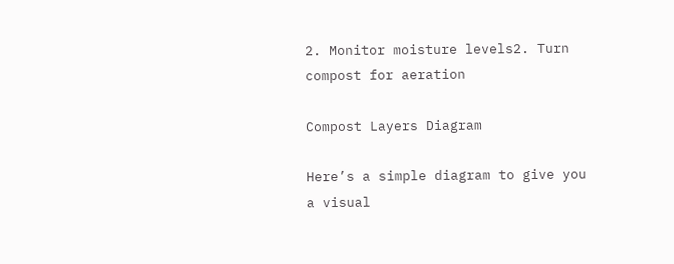2. Monitor moisture levels2. Turn compost for aeration

Compost Layers Diagram

Here’s a simple diagram to give you a visual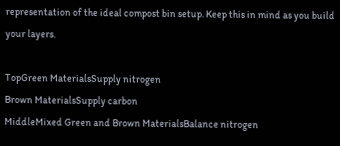representation of the ideal compost bin setup. Keep this in mind as you build your layers.

TopGreen MaterialsSupply nitrogen
Brown MaterialsSupply carbon
MiddleMixed Green and Brown MaterialsBalance nitrogen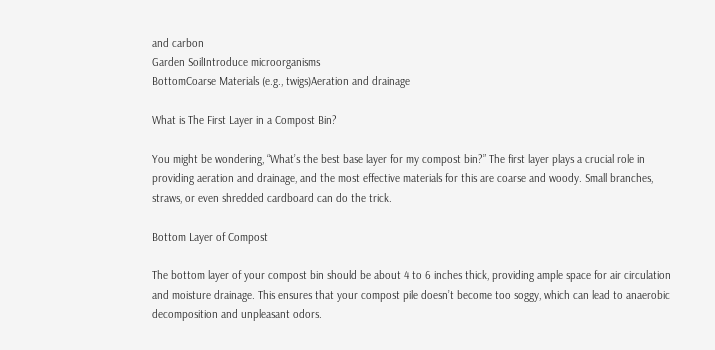and carbon
Garden SoilIntroduce microorganisms
BottomCoarse Materials (e.g., twigs)Aeration and drainage

What is The First Layer in a Compost Bin?

You might be wondering, “What’s the best base layer for my compost bin?” The first layer plays a crucial role in providing aeration and drainage, and the most effective materials for this are coarse and woody. Small branches, straws, or even shredded cardboard can do the trick.

Bottom Layer of Compost

The bottom layer of your compost bin should be about 4 to 6 inches thick, providing ample space for air circulation and moisture drainage. This ensures that your compost pile doesn’t become too soggy, which can lead to anaerobic decomposition and unpleasant odors.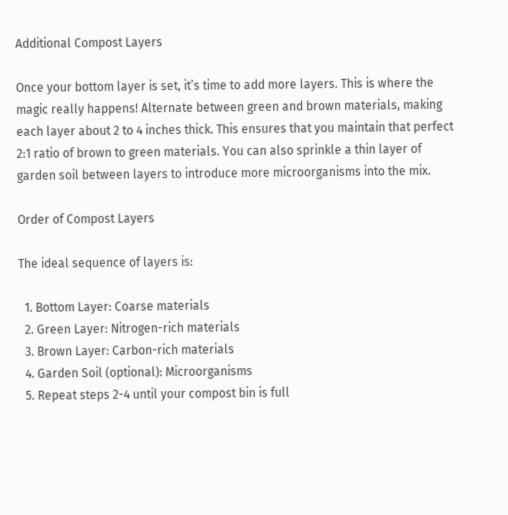Additional Compost Layers

Once your bottom layer is set, it’s time to add more layers. This is where the magic really happens! Alternate between green and brown materials, making each layer about 2 to 4 inches thick. This ensures that you maintain that perfect 2:1 ratio of brown to green materials. You can also sprinkle a thin layer of garden soil between layers to introduce more microorganisms into the mix.

Order of Compost Layers

The ideal sequence of layers is:

  1. Bottom Layer: Coarse materials
  2. Green Layer: Nitrogen-rich materials
  3. Brown Layer: Carbon-rich materials
  4. Garden Soil (optional): Microorganisms
  5. Repeat steps 2-4 until your compost bin is full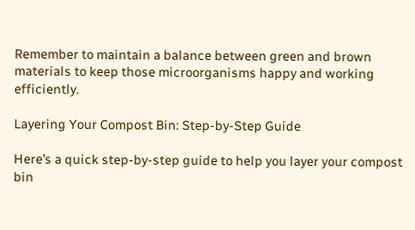Remember to maintain a balance between green and brown materials to keep those microorganisms happy and working efficiently.

Layering Your Compost Bin: Step-by-Step Guide

Here’s a quick step-by-step guide to help you layer your compost bin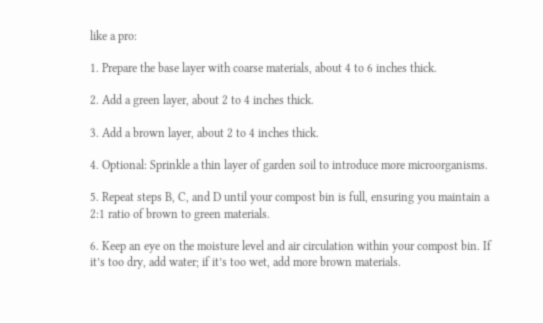like a pro:

1. Prepare the base layer with coarse materials, about 4 to 6 inches thick.

2. Add a green layer, about 2 to 4 inches thick.

3. Add a brown layer, about 2 to 4 inches thick.

4. Optional: Sprinkle a thin layer of garden soil to introduce more microorganisms.

5. Repeat steps B, C, and D until your compost bin is full, ensuring you maintain a 2:1 ratio of brown to green materials.

6. Keep an eye on the moisture level and air circulation within your compost bin. If it’s too dry, add water; if it’s too wet, add more brown materials.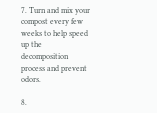7. Turn and mix your compost every few weeks to help speed up the decomposition process and prevent odors.

8.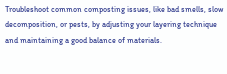Troubleshoot common composting issues, like bad smells, slow decomposition, or pests, by adjusting your layering technique and maintaining a good balance of materials.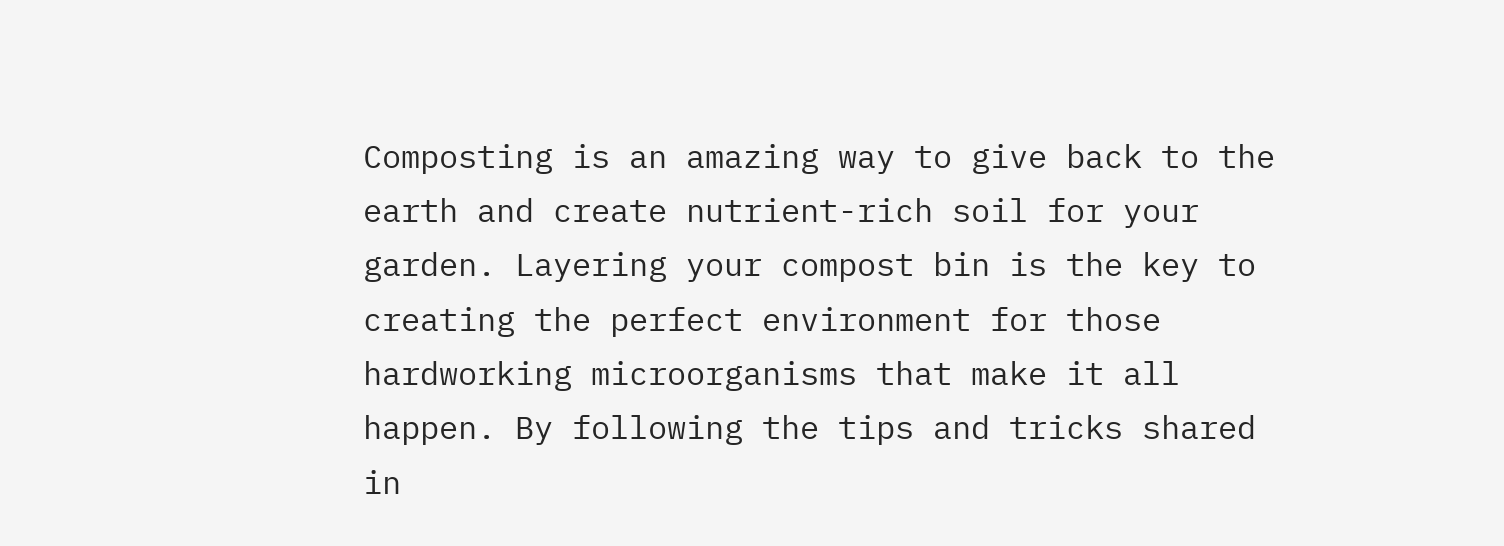Composting is an amazing way to give back to the earth and create nutrient-rich soil for your garden. Layering your compost bin is the key to creating the perfect environment for those hardworking microorganisms that make it all happen. By following the tips and tricks shared in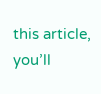this article, you’ll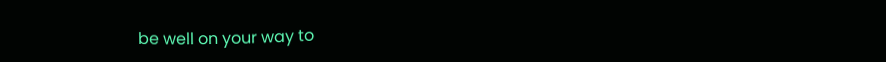be well on your way to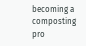becoming a composting pro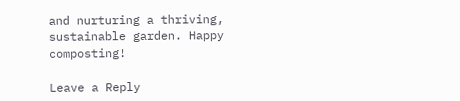and nurturing a thriving, sustainable garden. Happy composting!

Leave a Reply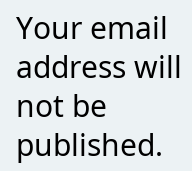Your email address will not be published.